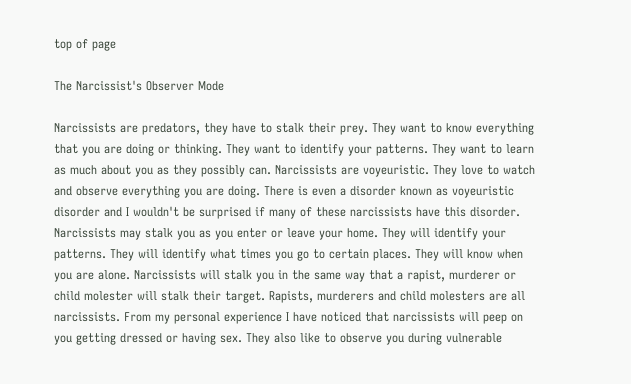top of page

The Narcissist's Observer Mode

Narcissists are predators, they have to stalk their prey. They want to know everything that you are doing or thinking. They want to identify your patterns. They want to learn as much about you as they possibly can. Narcissists are voyeuristic. They love to watch and observe everything you are doing. There is even a disorder known as voyeuristic disorder and I wouldn't be surprised if many of these narcissists have this disorder. Narcissists may stalk you as you enter or leave your home. They will identify your patterns. They will identify what times you go to certain places. They will know when you are alone. Narcissists will stalk you in the same way that a rapist, murderer or child molester will stalk their target. Rapists, murderers and child molesters are all narcissists. From my personal experience I have noticed that narcissists will peep on you getting dressed or having sex. They also like to observe you during vulnerable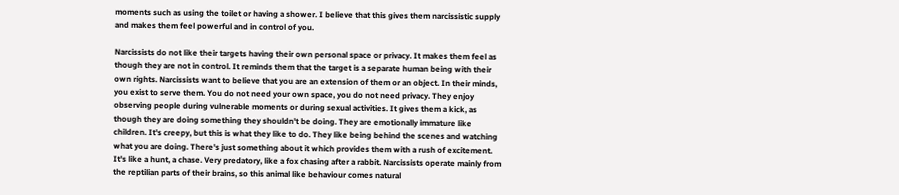moments such as using the toilet or having a shower. I believe that this gives them narcissistic supply and makes them feel powerful and in control of you.

Narcissists do not like their targets having their own personal space or privacy. It makes them feel as though they are not in control. It reminds them that the target is a separate human being with their own rights. Narcissists want to believe that you are an extension of them or an object. In their minds, you exist to serve them. You do not need your own space, you do not need privacy. They enjoy observing people during vulnerable moments or during sexual activities. It gives them a kick, as though they are doing something they shouldn't be doing. They are emotionally immature like children. It's creepy, but this is what they like to do. They like being behind the scenes and watching what you are doing. There's just something about it which provides them with a rush of excitement. It's like a hunt, a chase. Very predatory, like a fox chasing after a rabbit. Narcissists operate mainly from the reptilian parts of their brains, so this animal like behaviour comes natural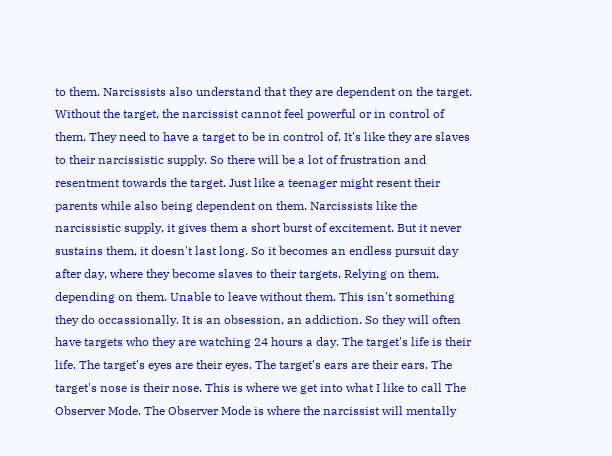to them. Narcissists also understand that they are dependent on the target. Without the target, the narcissist cannot feel powerful or in control of them. They need to have a target to be in control of. It's like they are slaves to their narcissistic supply. So there will be a lot of frustration and resentment towards the target. Just like a teenager might resent their parents while also being dependent on them. Narcissists like the narcissistic supply, it gives them a short burst of excitement. But it never sustains them, it doesn't last long. So it becomes an endless pursuit day after day, where they become slaves to their targets. Relying on them, depending on them. Unable to leave without them. This isn't something they do occassionally. It is an obsession, an addiction. So they will often have targets who they are watching 24 hours a day. The target's life is their life. The target's eyes are their eyes. The target's ears are their ears. The target's nose is their nose. This is where we get into what I like to call The Observer Mode. The Observer Mode is where the narcissist will mentally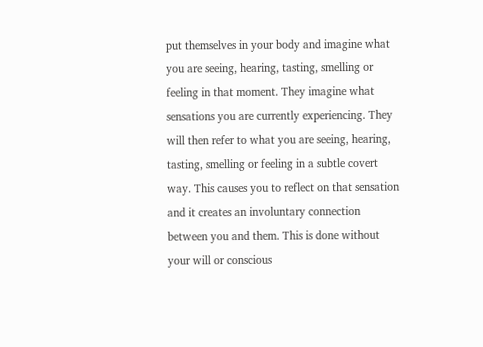put themselves in your body and imagine what you are seeing, hearing, tasting, smelling or feeling in that moment. They imagine what sensations you are currently experiencing. They will then refer to what you are seeing, hearing, tasting, smelling or feeling in a subtle covert way. This causes you to reflect on that sensation and it creates an involuntary connection between you and them. This is done without your will or conscious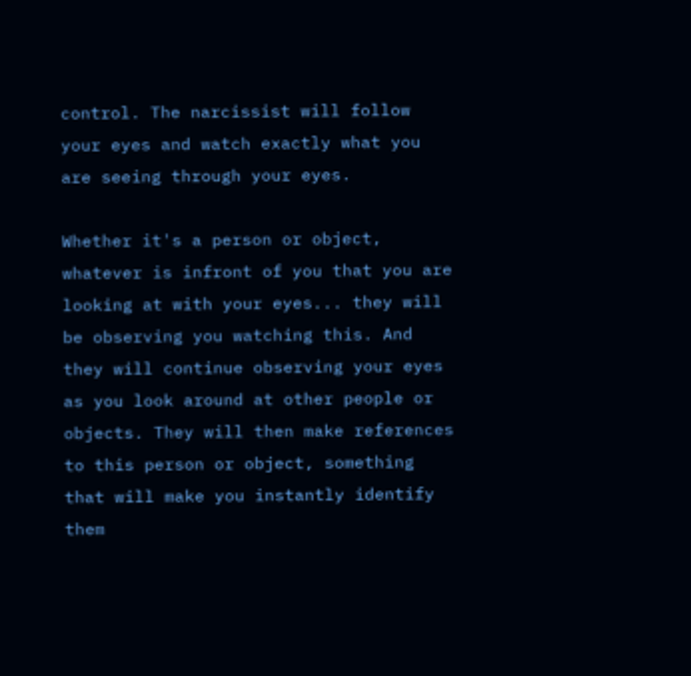control. The narcissist will follow your eyes and watch exactly what you are seeing through your eyes.

Whether it's a person or object, whatever is infront of you that you are looking at with your eyes... they will be observing you watching this. And they will continue observing your eyes as you look around at other people or objects. They will then make references to this person or object, something that will make you instantly identify them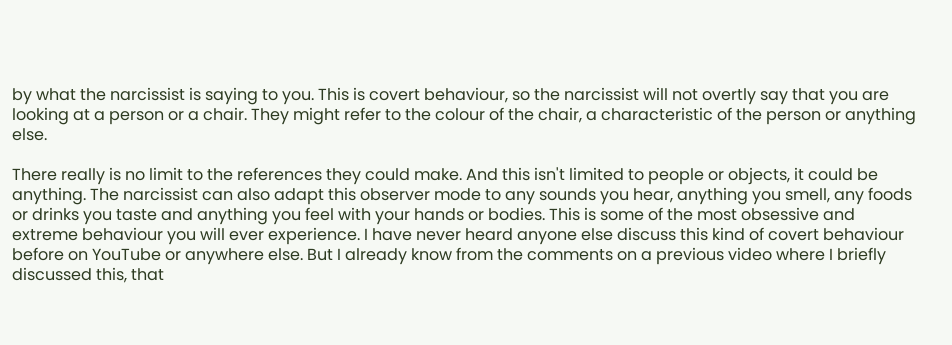by what the narcissist is saying to you. This is covert behaviour, so the narcissist will not overtly say that you are looking at a person or a chair. They might refer to the colour of the chair, a characteristic of the person or anything else.

There really is no limit to the references they could make. And this isn't limited to people or objects, it could be anything. The narcissist can also adapt this observer mode to any sounds you hear, anything you smell, any foods or drinks you taste and anything you feel with your hands or bodies. This is some of the most obsessive and extreme behaviour you will ever experience. I have never heard anyone else discuss this kind of covert behaviour before on YouTube or anywhere else. But I already know from the comments on a previous video where I briefly discussed this, that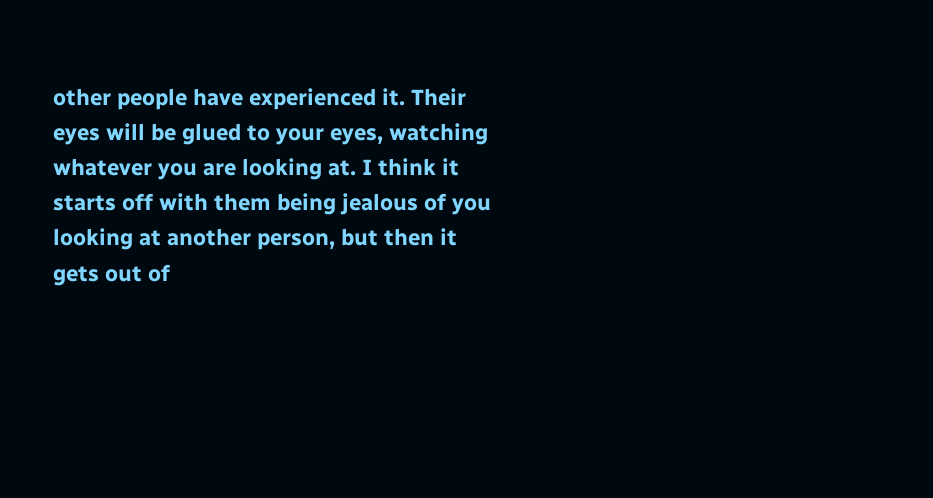other people have experienced it. Their eyes will be glued to your eyes, watching whatever you are looking at. I think it starts off with them being jealous of you looking at another person, but then it gets out of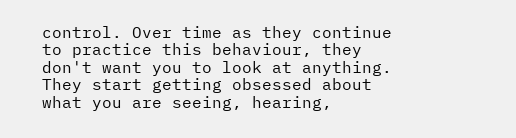control. Over time as they continue to practice this behaviour, they don't want you to look at anything. They start getting obsessed about what you are seeing, hearing,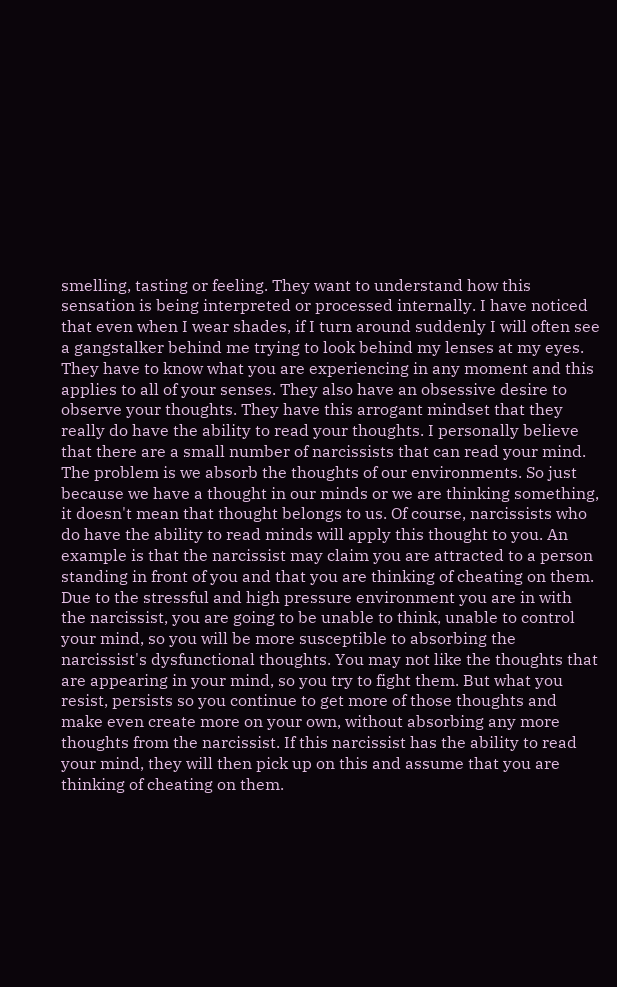smelling, tasting or feeling. They want to understand how this sensation is being interpreted or processed internally. I have noticed that even when I wear shades, if I turn around suddenly I will often see a gangstalker behind me trying to look behind my lenses at my eyes. They have to know what you are experiencing in any moment and this applies to all of your senses. They also have an obsessive desire to observe your thoughts. They have this arrogant mindset that they really do have the ability to read your thoughts. I personally believe that there are a small number of narcissists that can read your mind. The problem is we absorb the thoughts of our environments. So just because we have a thought in our minds or we are thinking something, it doesn't mean that thought belongs to us. Of course, narcissists who do have the ability to read minds will apply this thought to you. An example is that the narcissist may claim you are attracted to a person standing in front of you and that you are thinking of cheating on them. Due to the stressful and high pressure environment you are in with the narcissist, you are going to be unable to think, unable to control your mind, so you will be more susceptible to absorbing the narcissist's dysfunctional thoughts. You may not like the thoughts that are appearing in your mind, so you try to fight them. But what you resist, persists so you continue to get more of those thoughts and make even create more on your own, without absorbing any more thoughts from the narcissist. If this narcissist has the ability to read your mind, they will then pick up on this and assume that you are thinking of cheating on them.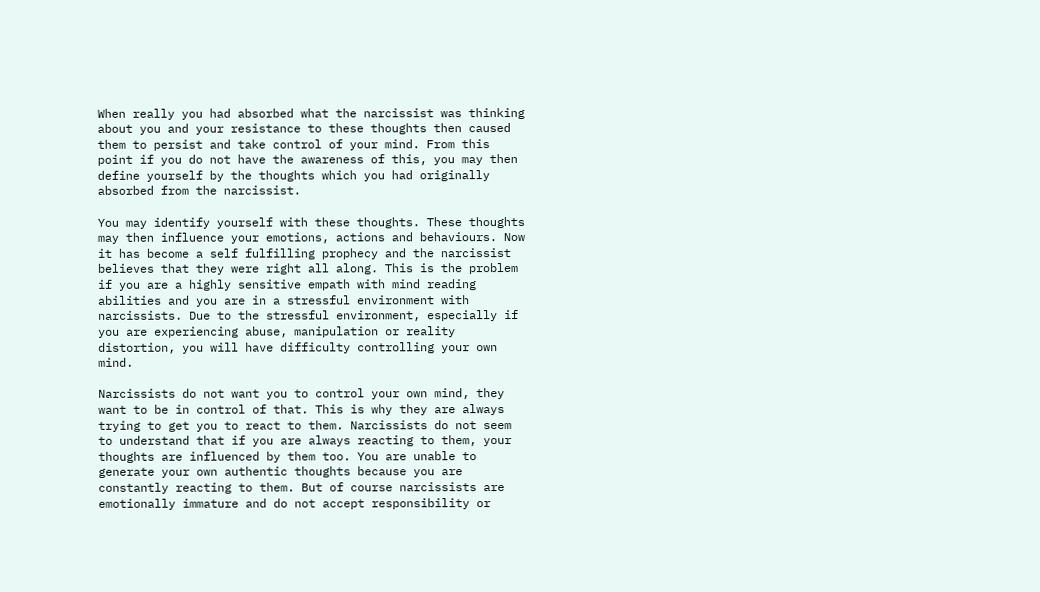When really you had absorbed what the narcissist was thinking about you and your resistance to these thoughts then caused them to persist and take control of your mind. From this point if you do not have the awareness of this, you may then define yourself by the thoughts which you had originally absorbed from the narcissist.

You may identify yourself with these thoughts. These thoughts may then influence your emotions, actions and behaviours. Now it has become a self fulfilling prophecy and the narcissist believes that they were right all along. This is the problem if you are a highly sensitive empath with mind reading abilities and you are in a stressful environment with narcissists. Due to the stressful environment, especially if you are experiencing abuse, manipulation or reality distortion, you will have difficulty controlling your own mind.

Narcissists do not want you to control your own mind, they want to be in control of that. This is why they are always trying to get you to react to them. Narcissists do not seem to understand that if you are always reacting to them, your thoughts are influenced by them too. You are unable to generate your own authentic thoughts because you are constantly reacting to them. But of course narcissists are emotionally immature and do not accept responsibility or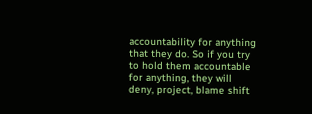accountability for anything that they do. So if you try to hold them accountable for anything, they will deny, project, blame shift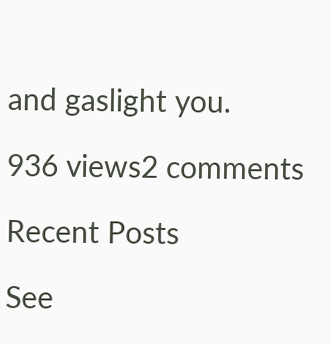and gaslight you.

936 views2 comments

Recent Posts

See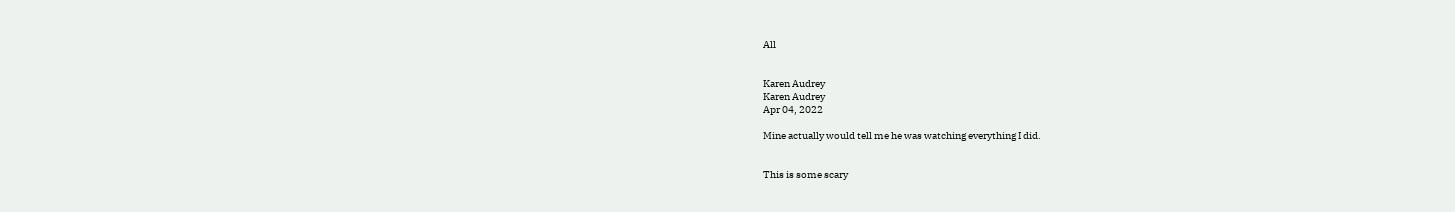All


Karen Audrey
Karen Audrey
Apr 04, 2022

Mine actually would tell me he was watching everything I did.


This is some scary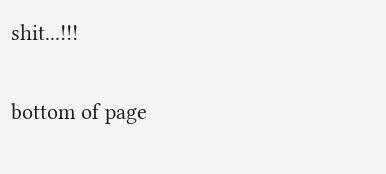shit...!!!

bottom of page